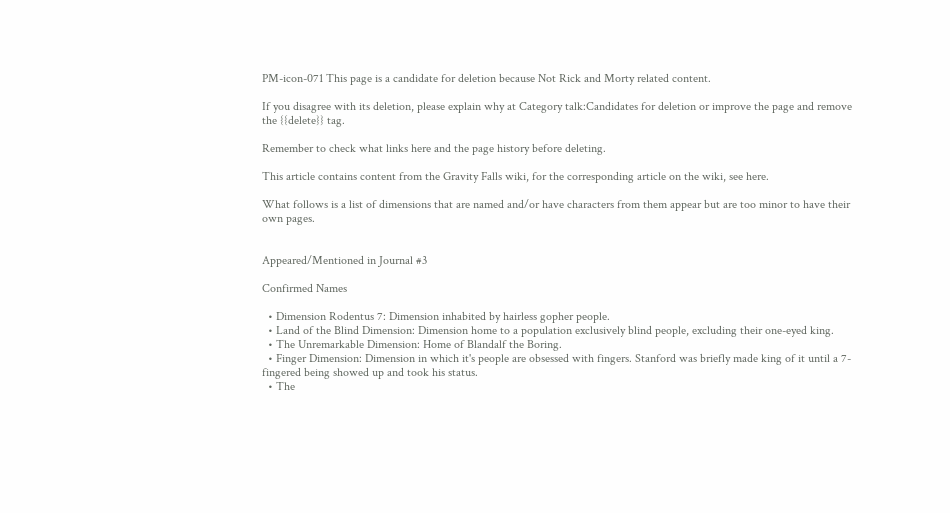PM-icon-071 This page is a candidate for deletion because Not Rick and Morty related content.

If you disagree with its deletion, please explain why at Category talk:Candidates for deletion or improve the page and remove the {{delete}} tag.

Remember to check what links here and the page history before deleting.

This article contains content from the Gravity Falls wiki, for the corresponding article on the wiki, see here.

What follows is a list of dimensions that are named and/or have characters from them appear but are too minor to have their own pages.


Appeared/Mentioned in Journal #3

Confirmed Names

  • Dimension Rodentus 7: Dimension inhabited by hairless gopher people.
  • Land of the Blind Dimension: Dimension home to a population exclusively blind people, excluding their one-eyed king.
  • The Unremarkable Dimension: Home of Blandalf the Boring.
  • Finger Dimension: Dimension in which it's people are obsessed with fingers. Stanford was briefly made king of it until a 7-fingered being showed up and took his status.
  • The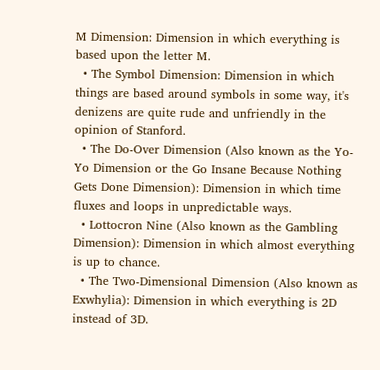M Dimension: Dimension in which everything is based upon the letter M.
  • The Symbol Dimension: Dimension in which things are based around symbols in some way, it's denizens are quite rude and unfriendly in the opinion of Stanford.
  • The Do-Over Dimension (Also known as the Yo-Yo Dimension or the Go Insane Because Nothing Gets Done Dimension): Dimension in which time fluxes and loops in unpredictable ways.
  • Lottocron Nine (Also known as the Gambling Dimension): Dimension in which almost everything is up to chance.
  • The Two-Dimensional Dimension (Also known as Exwhylia): Dimension in which everything is 2D instead of 3D.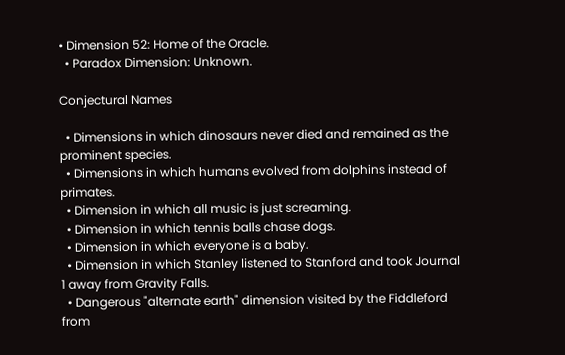• Dimension 52: Home of the Oracle.
  • Paradox Dimension: Unknown.

Conjectural Names

  • Dimensions in which dinosaurs never died and remained as the prominent species.
  • Dimensions in which humans evolved from dolphins instead of primates.
  • Dimension in which all music is just screaming.
  • Dimension in which tennis balls chase dogs.
  • Dimension in which everyone is a baby.
  • Dimension in which Stanley listened to Stanford and took Journal 1 away from Gravity Falls.
  • Dangerous "alternate earth" dimension visited by the Fiddleford from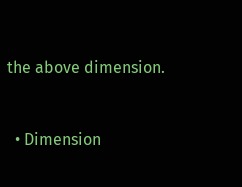the above dimension.


  • Dimension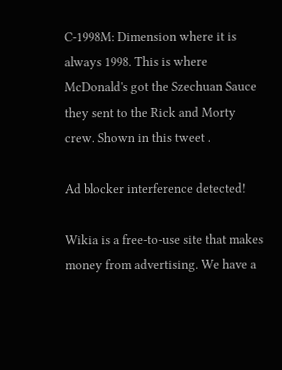C-1998M: Dimension where it is always 1998. This is where McDonald's got the Szechuan Sauce they sent to the Rick and Morty crew. Shown in this tweet .

Ad blocker interference detected!

Wikia is a free-to-use site that makes money from advertising. We have a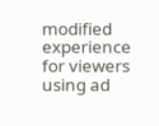modified experience for viewers using ad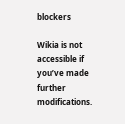blockers

Wikia is not accessible if you’ve made further modifications.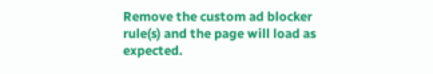Remove the custom ad blocker rule(s) and the page will load as expected.